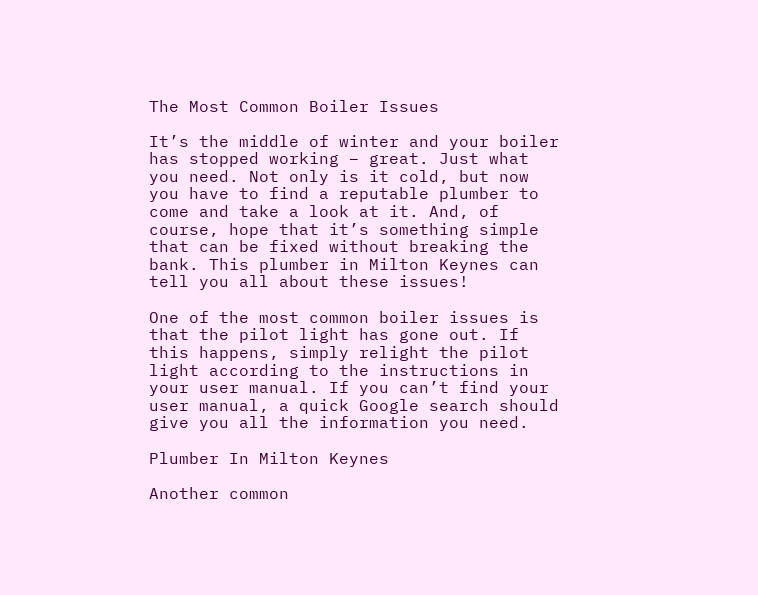The Most Common Boiler Issues

It’s the middle of winter and your boiler has stopped working – great. Just what you need. Not only is it cold, but now you have to find a reputable plumber to come and take a look at it. And, of course, hope that it’s something simple that can be fixed without breaking the bank. This plumber in Milton Keynes can tell you all about these issues!

One of the most common boiler issues is that the pilot light has gone out. If this happens, simply relight the pilot light according to the instructions in your user manual. If you can’t find your user manual, a quick Google search should give you all the information you need.

Plumber In Milton Keynes

Another common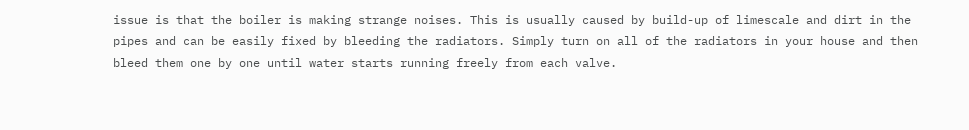issue is that the boiler is making strange noises. This is usually caused by build-up of limescale and dirt in the pipes and can be easily fixed by bleeding the radiators. Simply turn on all of the radiators in your house and then bleed them one by one until water starts running freely from each valve.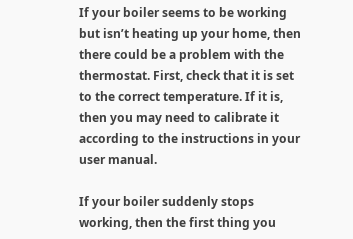If your boiler seems to be working but isn’t heating up your home, then there could be a problem with the thermostat. First, check that it is set to the correct temperature. If it is, then you may need to calibrate it according to the instructions in your user manual.

If your boiler suddenly stops working, then the first thing you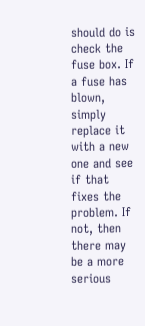should do is check the fuse box. If a fuse has blown, simply replace it with a new one and see if that fixes the problem. If not, then there may be a more serious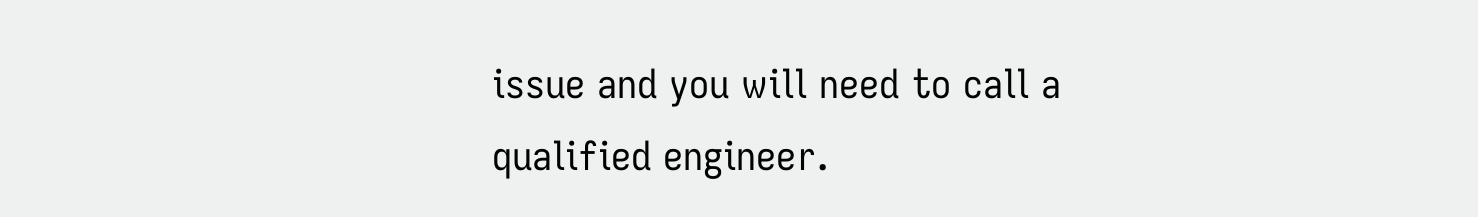issue and you will need to call a qualified engineer.